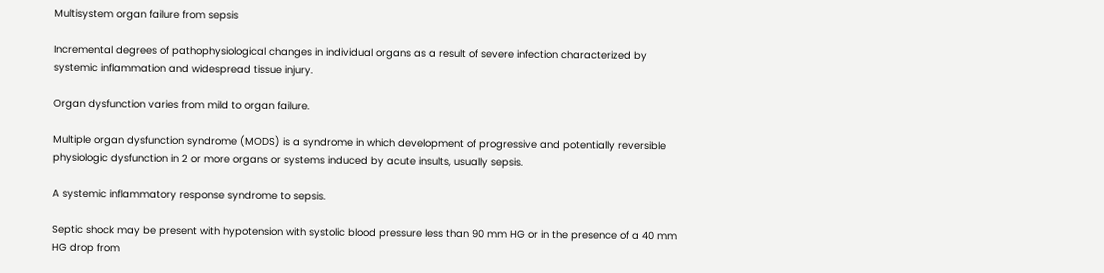Multisystem organ failure from sepsis

Incremental degrees of pathophysiological changes in individual organs as a result of severe infection characterized by systemic inflammation and widespread tissue injury.

Organ dysfunction varies from mild to organ failure.

Multiple organ dysfunction syndrome (MODS) is a syndrome in which development of progressive and potentially reversible physiologic dysfunction in 2 or more organs or systems induced by acute insults, usually sepsis.

A systemic inflammatory response syndrome to sepsis.

Septic shock may be present with hypotension with systolic blood pressure less than 90 mm HG or in the presence of a 40 mm HG drop from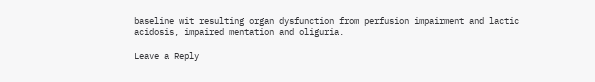baseline wit resulting organ dysfunction from perfusion impairment and lactic acidosis, impaired mentation and oliguria.

Leave a Reply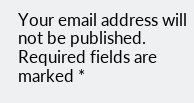Your email address will not be published. Required fields are marked *